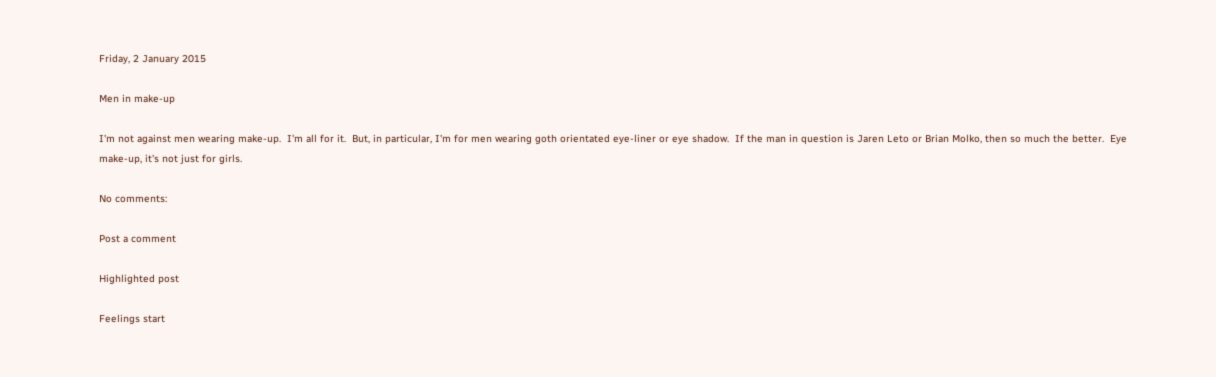Friday, 2 January 2015

Men in make-up

I'm not against men wearing make-up.  I'm all for it.  But, in particular, I'm for men wearing goth orientated eye-liner or eye shadow.  If the man in question is Jaren Leto or Brian Molko, then so much the better.  Eye make-up, it's not just for girls.

No comments:

Post a comment

Highlighted post

Feelings start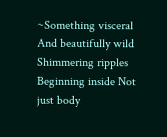~Something visceral And beautifully wild Shimmering ripples Beginning inside Not just body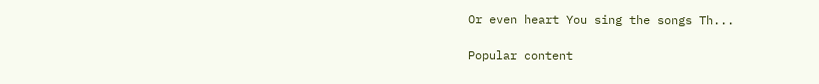Or even heart You sing the songs Th...

Popular content